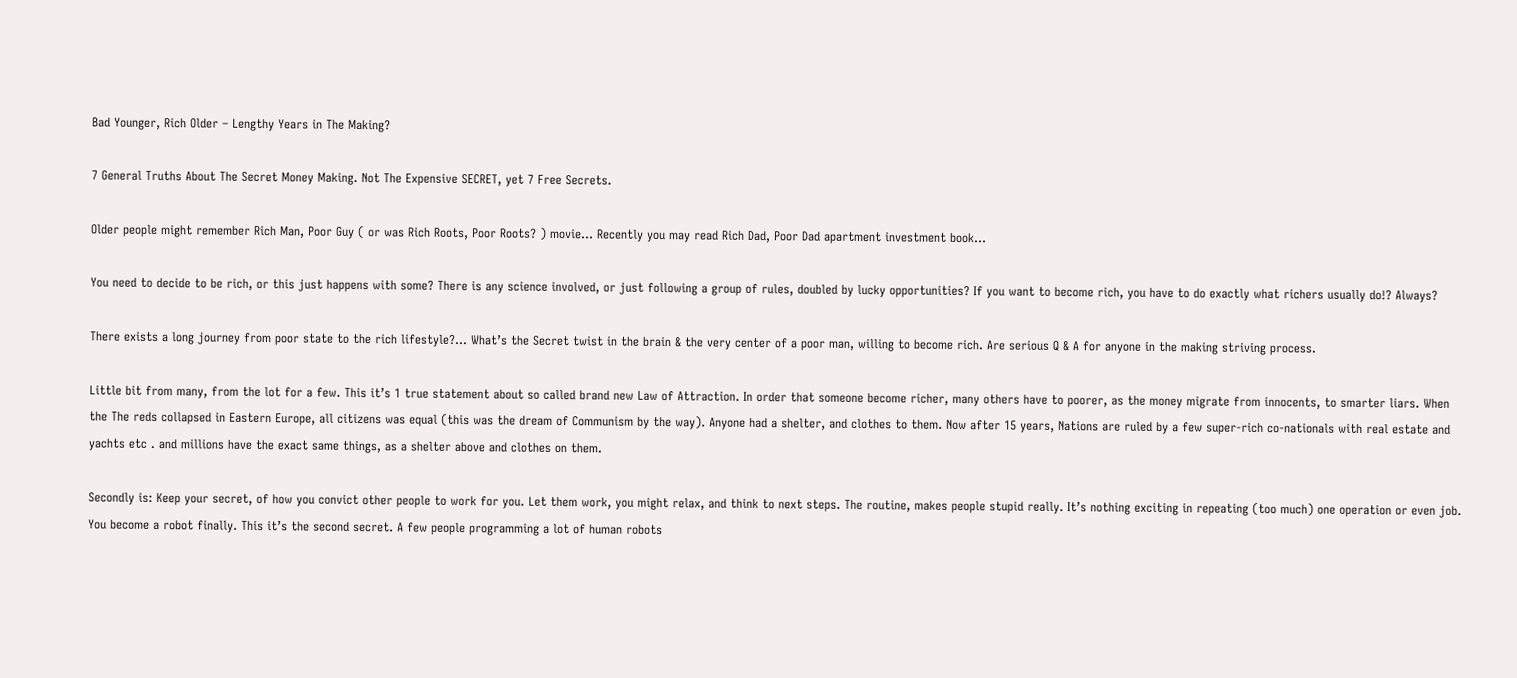Bad Younger, Rich Older – Lengthy Years in The Making?

7 General Truths About The Secret Money Making. Not The Expensive SECRET, yet 7 Free Secrets.

Older people might remember Rich Man, Poor Guy ( or was Rich Roots, Poor Roots? ) movie… Recently you may read Rich Dad, Poor Dad apartment investment book…

You need to decide to be rich, or this just happens with some? There is any science involved, or just following a group of rules, doubled by lucky opportunities? If you want to become rich, you have to do exactly what richers usually do!? Always?

There exists a long journey from poor state to the rich lifestyle?… What’s the Secret twist in the brain & the very center of a poor man, willing to become rich. Are serious Q & A for anyone in the making striving process.

Little bit from many, from the lot for a few. This it’s 1 true statement about so called brand new Law of Attraction. In order that someone become richer, many others have to poorer, as the money migrate from innocents, to smarter liars. When the The reds collapsed in Eastern Europe, all citizens was equal (this was the dream of Communism by the way). Anyone had a shelter, and clothes to them. Now after 15 years, Nations are ruled by a few super-rich co-nationals with real estate and yachts etc . and millions have the exact same things, as a shelter above and clothes on them.

Secondly is: Keep your secret, of how you convict other people to work for you. Let them work, you might relax, and think to next steps. The routine, makes people stupid really. It’s nothing exciting in repeating (too much) one operation or even job. You become a robot finally. This it’s the second secret. A few people programming a lot of human robots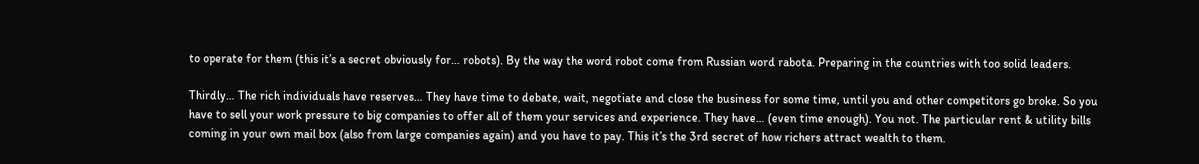to operate for them (this it’s a secret obviously for… robots). By the way the word robot come from Russian word rabota. Preparing in the countries with too solid leaders.

Thirdly… The rich individuals have reserves… They have time to debate, wait, negotiate and close the business for some time, until you and other competitors go broke. So you have to sell your work pressure to big companies to offer all of them your services and experience. They have… (even time enough). You not. The particular rent & utility bills coming in your own mail box (also from large companies again) and you have to pay. This it’s the 3rd secret of how richers attract wealth to them.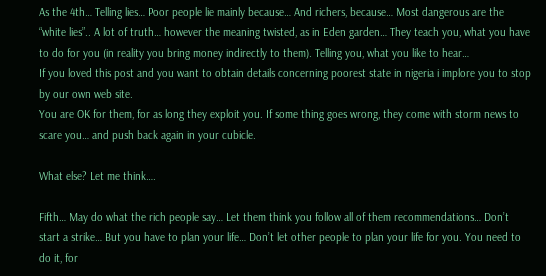As the 4th… Telling lies… Poor people lie mainly because… And richers, because… Most dangerous are the “white lies”.. A lot of truth… however the meaning twisted, as in Eden garden… They teach you, what you have to do for you (in reality you bring money indirectly to them). Telling you, what you like to hear…
If you loved this post and you want to obtain details concerning poorest state in nigeria i implore you to stop by our own web site.
You are OK for them, for as long they exploit you. If some thing goes wrong, they come with storm news to scare you… and push back again in your cubicle.

What else? Let me think….

Fifth… May do what the rich people say… Let them think you follow all of them recommendations… Don’t start a strike… But you have to plan your life… Don’t let other people to plan your life for you. You need to do it, for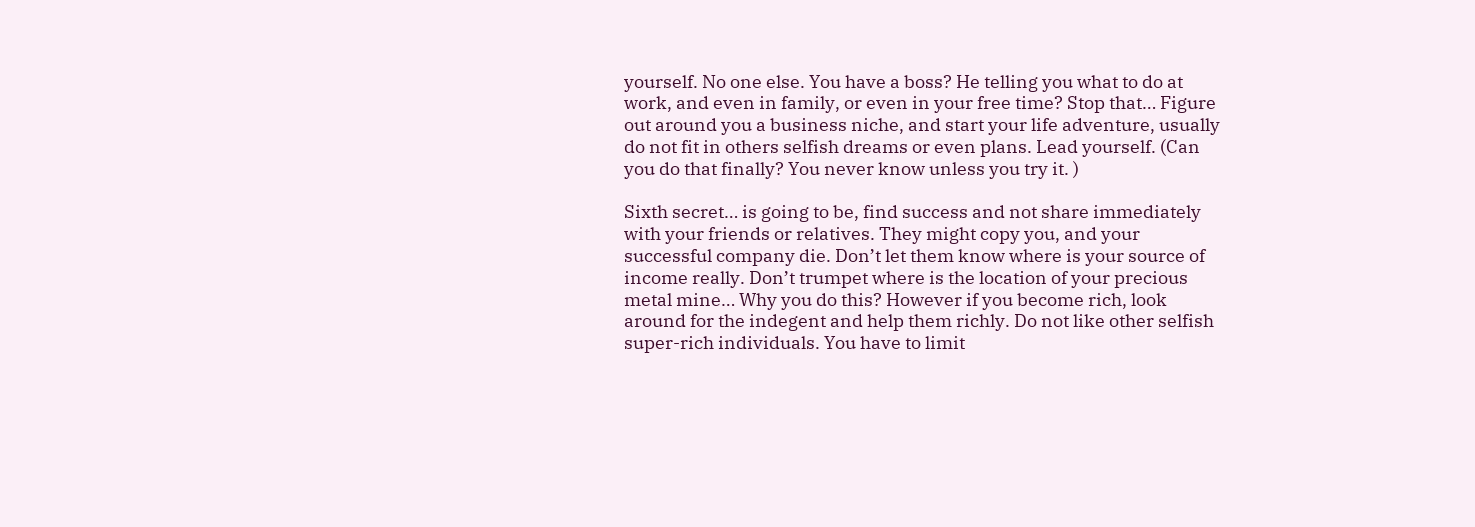yourself. No one else. You have a boss? He telling you what to do at work, and even in family, or even in your free time? Stop that… Figure out around you a business niche, and start your life adventure, usually do not fit in others selfish dreams or even plans. Lead yourself. (Can you do that finally? You never know unless you try it. )

Sixth secret… is going to be, find success and not share immediately with your friends or relatives. They might copy you, and your successful company die. Don’t let them know where is your source of income really. Don’t trumpet where is the location of your precious metal mine… Why you do this? However if you become rich, look around for the indegent and help them richly. Do not like other selfish super-rich individuals. You have to limit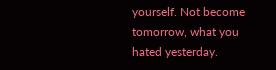yourself. Not become tomorrow, what you hated yesterday.